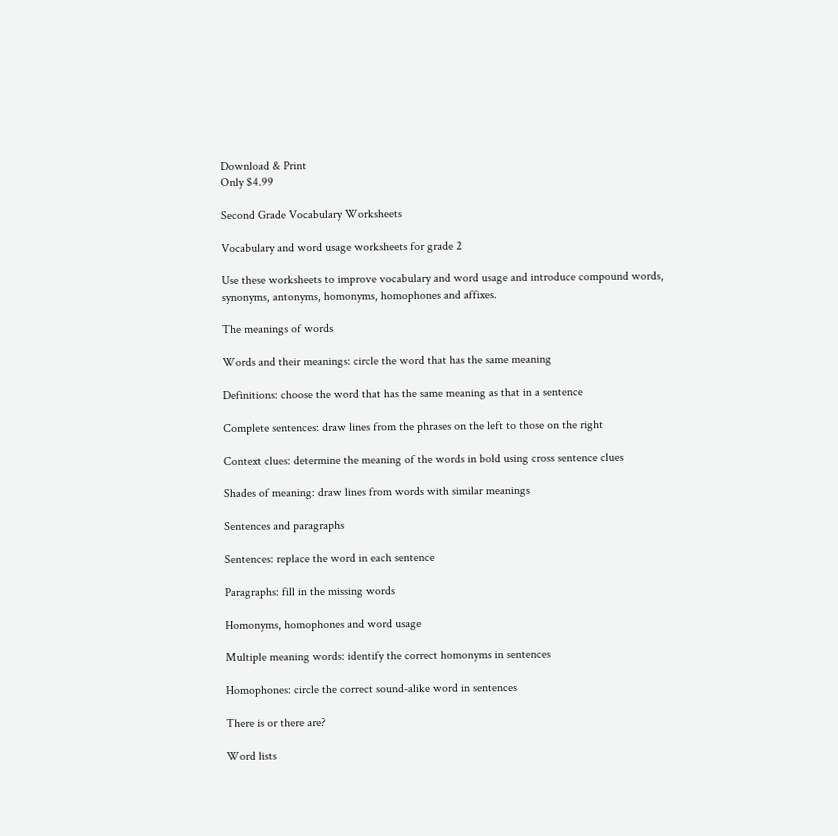Download & Print
Only $4.99

Second Grade Vocabulary Worksheets

Vocabulary and word usage worksheets for grade 2

Use these worksheets to improve vocabulary and word usage and introduce compound words, synonyms, antonyms, homonyms, homophones and affixes.

The meanings of words

Words and their meanings: circle the word that has the same meaning

Definitions: choose the word that has the same meaning as that in a sentence

Complete sentences: draw lines from the phrases on the left to those on the right

Context clues: determine the meaning of the words in bold using cross sentence clues

Shades of meaning: draw lines from words with similar meanings

Sentences and paragraphs

Sentences: replace the word in each sentence

Paragraphs: fill in the missing words

Homonyms, homophones and word usage

Multiple meaning words: identify the correct homonyms in sentences

Homophones: circle the correct sound-alike word in sentences

There is or there are?

Word lists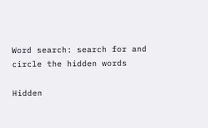Word search: search for and circle the hidden words

Hidden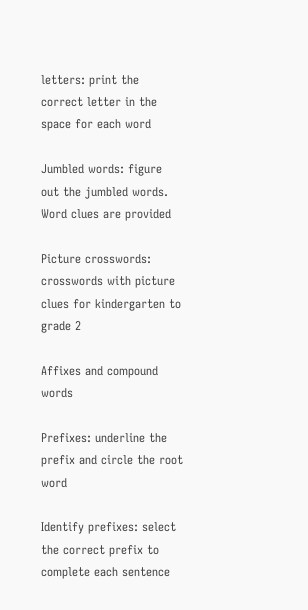letters: print the correct letter in the space for each word

Jumbled words: figure out the jumbled words. Word clues are provided

Picture crosswords: crosswords with picture clues for kindergarten to grade 2

Affixes and compound words

Prefixes: underline the prefix and circle the root word

Identify prefixes: select the correct prefix to complete each sentence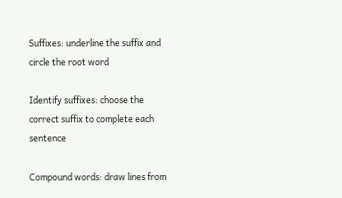Suffixes: underline the suffix and circle the root word

Identify suffixes: choose the correct suffix to complete each sentence

Compound words: draw lines from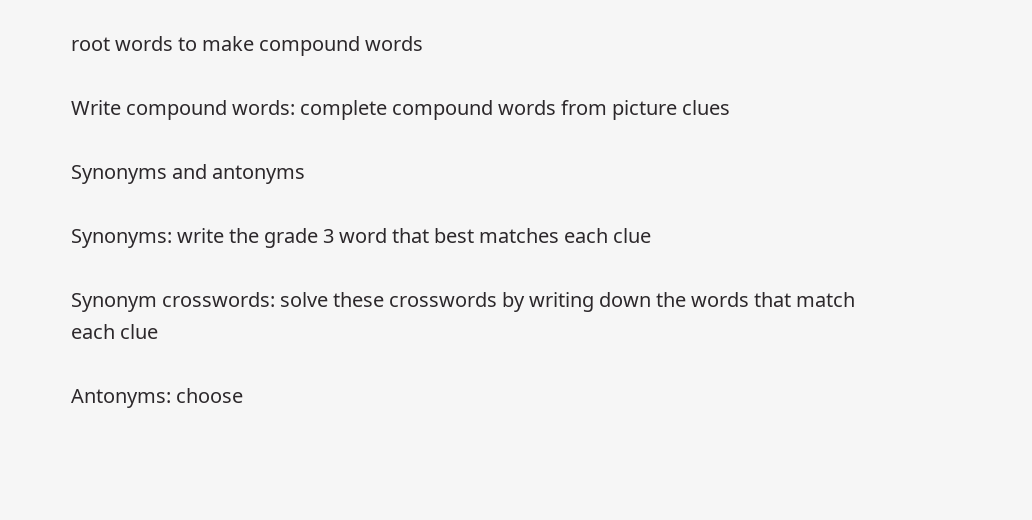root words to make compound words

Write compound words: complete compound words from picture clues

Synonyms and antonyms

Synonyms: write the grade 3 word that best matches each clue

Synonym crosswords: solve these crosswords by writing down the words that match each clue

Antonyms: choose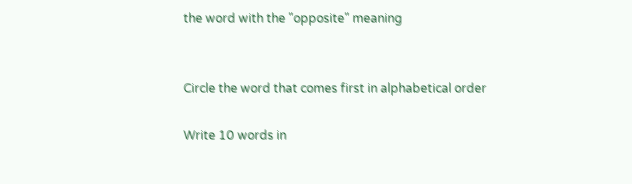the word with the "opposite" meaning


Circle the word that comes first in alphabetical order

Write 10 words in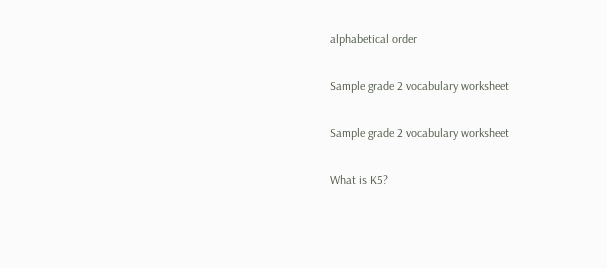alphabetical order

Sample grade 2 vocabulary worksheet

Sample grade 2 vocabulary worksheet

What is K5?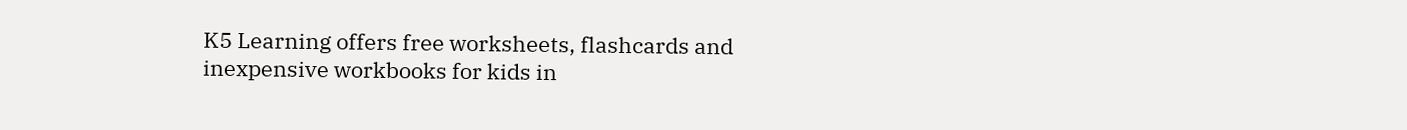K5 Learning offers free worksheets, flashcards and inexpensive workbooks for kids in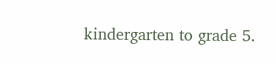kindergarten to grade 5.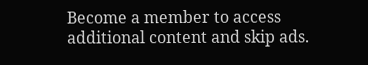Become a member to access additional content and skip ads.